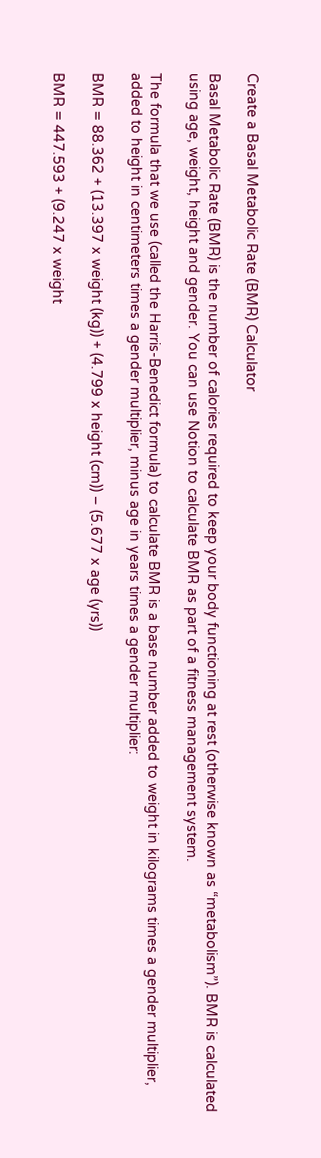Create a Basal Metabolic Rate (BMR) Calculator

Basal Metabolic Rate (BMR) is the number of calories required to keep your body functioning at rest (otherwise known as “metabolism”). BMR is calculated using age, weight, height and gender. You can use Notion to calculate BMR as part of a fitness management system.

The formula that we use (called the Harris-Benedict formula) to calculate BMR is a base number added to weight in kilograms times a gender multiplier, added to height in centimeters times a gender multiplier, minus age in years times a gender multiplier:

BMR = 88.362 + (13.397 x weight (kg)) + (4.799 x height (cm)) – (5.677 x age (yrs))

BMR = 447.593 + (9.247 x weight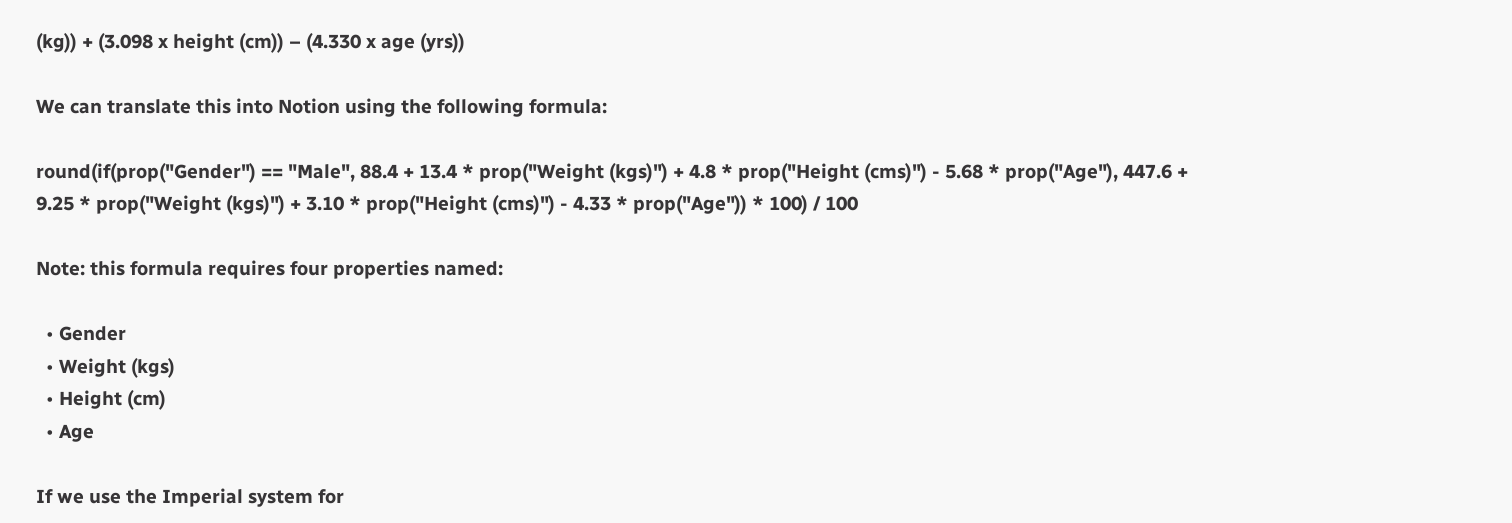(kg)) + (3.098 x height (cm)) – (4.330 x age (yrs))

We can translate this into Notion using the following formula:

round(if(prop("Gender") == "Male", 88.4 + 13.4 * prop("Weight (kgs)") + 4.8 * prop("Height (cms)") - 5.68 * prop("Age"), 447.6 + 9.25 * prop("Weight (kgs)") + 3.10 * prop("Height (cms)") - 4.33 * prop("Age")) * 100) / 100

Note: this formula requires four properties named:

  • Gender
  • Weight (kgs)
  • Height (cm)
  • Age

If we use the Imperial system for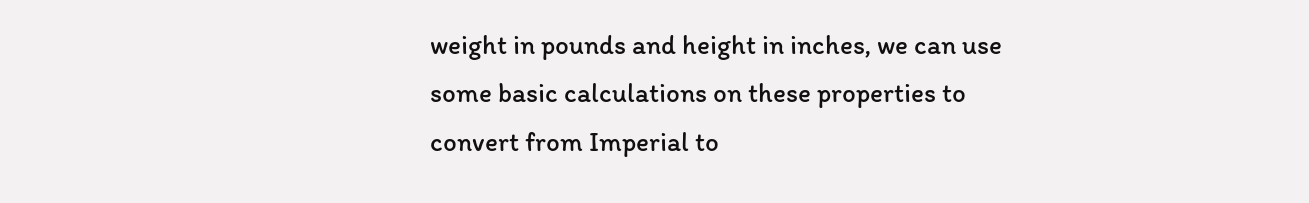weight in pounds and height in inches, we can use some basic calculations on these properties to convert from Imperial to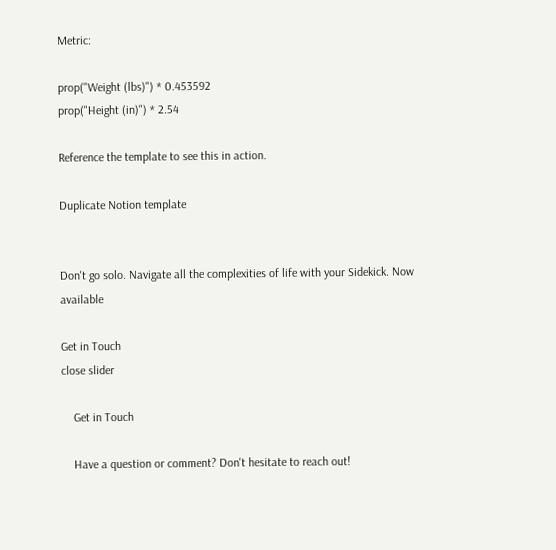Metric:

prop("Weight (lbs)") * 0.453592
prop("Height (in)") * 2.54

Reference the template to see this in action.

Duplicate Notion template


Don't go solo. Navigate all the complexities of life with your Sidekick. Now available

Get in Touch
close slider

    Get in Touch

    Have a question or comment? Don't hesitate to reach out!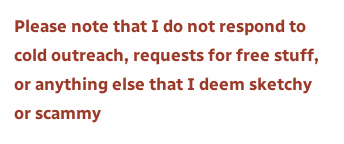Please note that I do not respond to cold outreach, requests for free stuff, or anything else that I deem sketchy or scammy